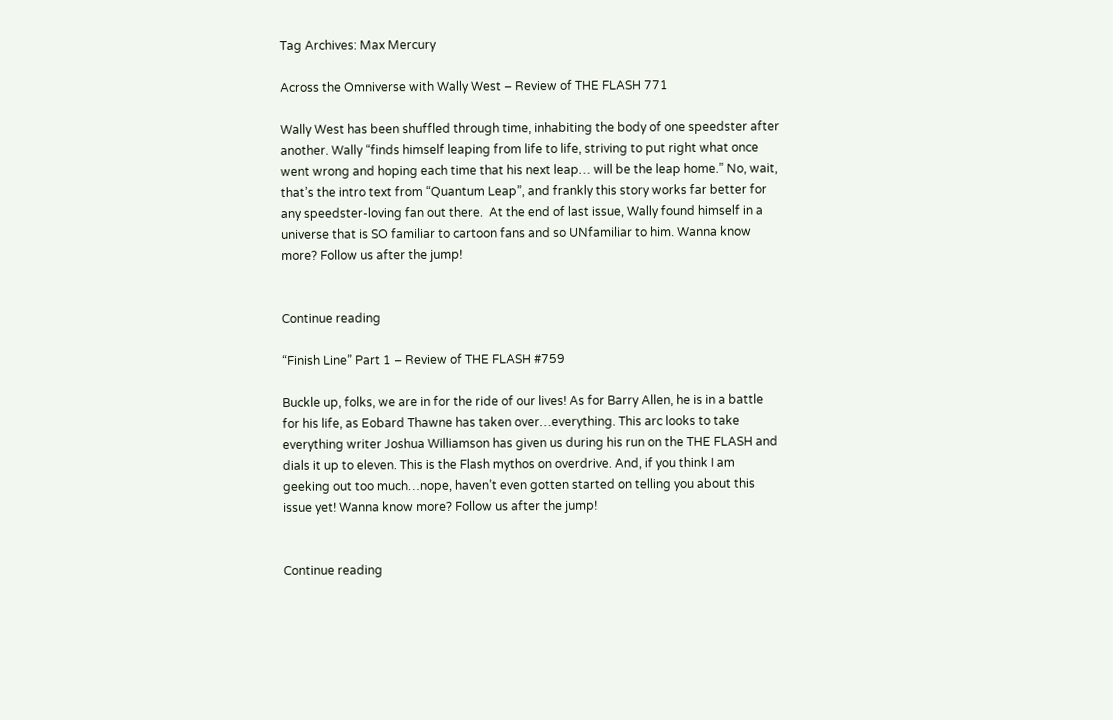Tag Archives: Max Mercury

Across the Omniverse with Wally West – Review of THE FLASH 771

Wally West has been shuffled through time, inhabiting the body of one speedster after another. Wally “finds himself leaping from life to life, striving to put right what once went wrong and hoping each time that his next leap… will be the leap home.” No, wait, that’s the intro text from “Quantum Leap”, and frankly this story works far better for any speedster-loving fan out there.  At the end of last issue, Wally found himself in a universe that is SO familiar to cartoon fans and so UNfamiliar to him. Wanna know more? Follow us after the jump!


Continue reading

“Finish Line” Part 1 – Review of THE FLASH #759

Buckle up, folks, we are in for the ride of our lives! As for Barry Allen, he is in a battle for his life, as Eobard Thawne has taken over…everything. This arc looks to take everything writer Joshua Williamson has given us during his run on the THE FLASH and dials it up to eleven. This is the Flash mythos on overdrive. And, if you think I am geeking out too much…nope, haven’t even gotten started on telling you about this issue yet! Wanna know more? Follow us after the jump!


Continue reading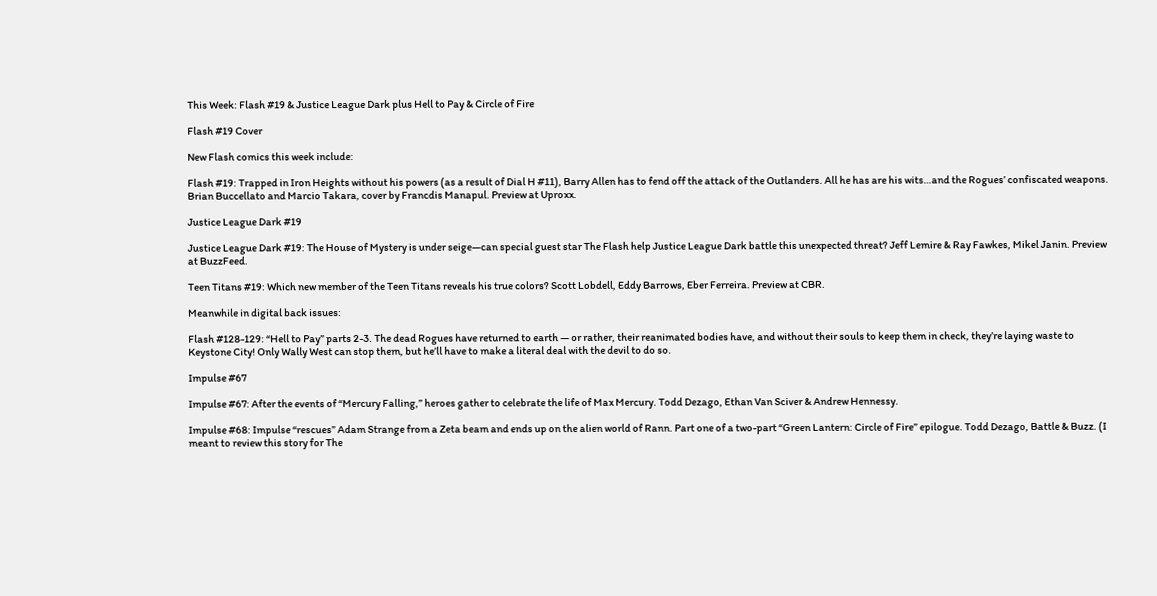This Week: Flash #19 & Justice League Dark plus Hell to Pay & Circle of Fire

Flash #19 Cover

New Flash comics this week include:

Flash #19: Trapped in Iron Heights without his powers (as a result of Dial H #11), Barry Allen has to fend off the attack of the Outlanders. All he has are his wits…and the Rogues’ confiscated weapons. Brian Buccellato and Marcio Takara, cover by Francdis Manapul. Preview at Uproxx.

Justice League Dark #19

Justice League Dark #19: The House of Mystery is under seige—can special guest star The Flash help Justice League Dark battle this unexpected threat? Jeff Lemire & Ray Fawkes, Mikel Janin. Preview at BuzzFeed.

Teen Titans #19: Which new member of the Teen Titans reveals his true colors? Scott Lobdell, Eddy Barrows, Eber Ferreira. Preview at CBR.

Meanwhile in digital back issues:

Flash #128-129: “Hell to Pay” parts 2-3. The dead Rogues have returned to earth — or rather, their reanimated bodies have, and without their souls to keep them in check, they’re laying waste to Keystone City! Only Wally West can stop them, but he’ll have to make a literal deal with the devil to do so.

Impulse #67

Impulse #67: After the events of “Mercury Falling,” heroes gather to celebrate the life of Max Mercury. Todd Dezago, Ethan Van Sciver & Andrew Hennessy.

Impulse #68: Impulse “rescues” Adam Strange from a Zeta beam and ends up on the alien world of Rann. Part one of a two-part “Green Lantern: Circle of Fire” epilogue. Todd Dezago, Battle & Buzz. (I meant to review this story for The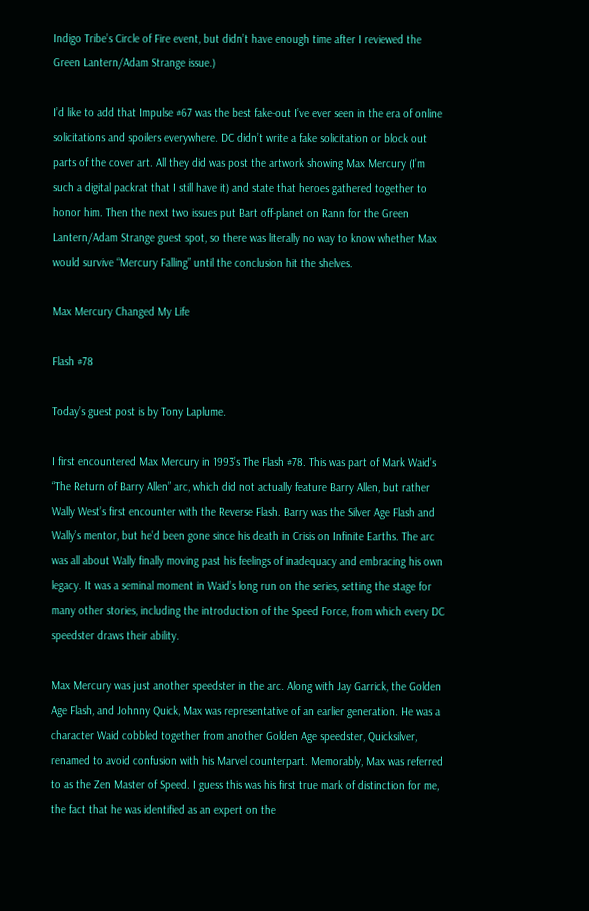Indigo Tribe’s Circle of Fire event, but didn’t have enough time after I reviewed the Green Lantern/Adam Strange issue.)

I’d like to add that Impulse #67 was the best fake-out I’ve ever seen in the era of online solicitations and spoilers everywhere. DC didn’t write a fake solicitation or block out parts of the cover art. All they did was post the artwork showing Max Mercury (I’m such a digital packrat that I still have it) and state that heroes gathered together to honor him. Then the next two issues put Bart off-planet on Rann for the Green Lantern/Adam Strange guest spot, so there was literally no way to know whether Max would survive “Mercury Falling” until the conclusion hit the shelves.

Max Mercury Changed My Life

Flash #78

Today’s guest post is by Tony Laplume.

I first encountered Max Mercury in 1993’s The Flash #78. This was part of Mark Waid’s “The Return of Barry Allen” arc, which did not actually feature Barry Allen, but rather Wally West’s first encounter with the Reverse Flash. Barry was the Silver Age Flash and Wally’s mentor, but he’d been gone since his death in Crisis on Infinite Earths. The arc was all about Wally finally moving past his feelings of inadequacy and embracing his own legacy. It was a seminal moment in Waid’s long run on the series, setting the stage for many other stories, including the introduction of the Speed Force, from which every DC speedster draws their ability.

Max Mercury was just another speedster in the arc. Along with Jay Garrick, the Golden Age Flash, and Johnny Quick, Max was representative of an earlier generation. He was a character Waid cobbled together from another Golden Age speedster, Quicksilver, renamed to avoid confusion with his Marvel counterpart. Memorably, Max was referred to as the Zen Master of Speed. I guess this was his first true mark of distinction for me, the fact that he was identified as an expert on the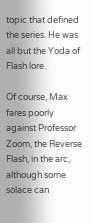topic that defined the series. He was all but the Yoda of Flash lore.

Of course, Max fares poorly against Professor Zoom, the Reverse Flash, in the arc, although some solace can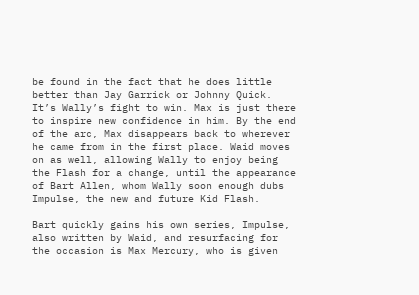be found in the fact that he does little better than Jay Garrick or Johnny Quick. It’s Wally’s fight to win. Max is just there to inspire new confidence in him. By the end of the arc, Max disappears back to wherever he came from in the first place. Waid moves on as well, allowing Wally to enjoy being the Flash for a change, until the appearance of Bart Allen, whom Wally soon enough dubs Impulse, the new and future Kid Flash.

Bart quickly gains his own series, Impulse, also written by Waid, and resurfacing for the occasion is Max Mercury, who is given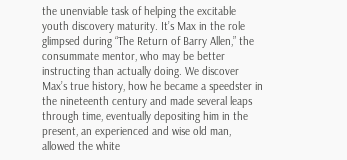the unenviable task of helping the excitable youth discovery maturity. It’s Max in the role glimpsed during “The Return of Barry Allen,” the consummate mentor, who may be better instructing than actually doing. We discover Max’s true history, how he became a speedster in the nineteenth century and made several leaps through time, eventually depositing him in the present, an experienced and wise old man, allowed the white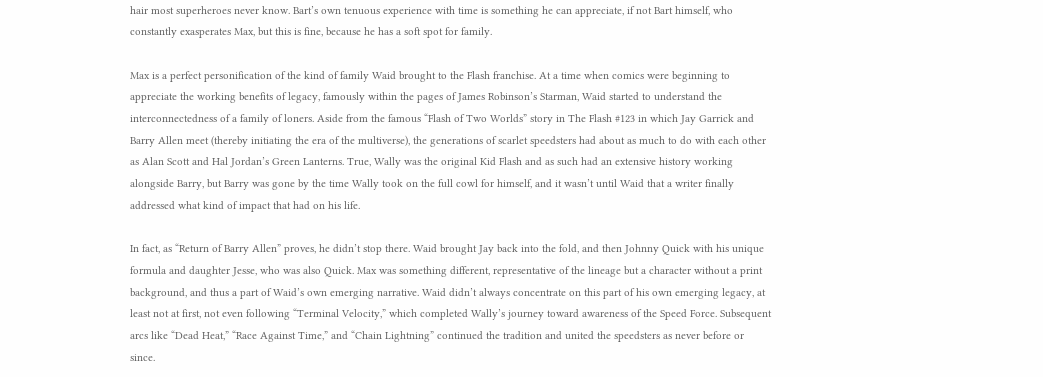hair most superheroes never know. Bart’s own tenuous experience with time is something he can appreciate, if not Bart himself, who constantly exasperates Max, but this is fine, because he has a soft spot for family.

Max is a perfect personification of the kind of family Waid brought to the Flash franchise. At a time when comics were beginning to appreciate the working benefits of legacy, famously within the pages of James Robinson’s Starman, Waid started to understand the interconnectedness of a family of loners. Aside from the famous “Flash of Two Worlds” story in The Flash #123 in which Jay Garrick and Barry Allen meet (thereby initiating the era of the multiverse), the generations of scarlet speedsters had about as much to do with each other as Alan Scott and Hal Jordan’s Green Lanterns. True, Wally was the original Kid Flash and as such had an extensive history working alongside Barry, but Barry was gone by the time Wally took on the full cowl for himself, and it wasn’t until Waid that a writer finally addressed what kind of impact that had on his life.

In fact, as “Return of Barry Allen” proves, he didn’t stop there. Waid brought Jay back into the fold, and then Johnny Quick with his unique formula and daughter Jesse, who was also Quick. Max was something different, representative of the lineage but a character without a print background, and thus a part of Waid’s own emerging narrative. Waid didn’t always concentrate on this part of his own emerging legacy, at least not at first, not even following “Terminal Velocity,” which completed Wally’s journey toward awareness of the Speed Force. Subsequent arcs like “Dead Heat,” “Race Against Time,” and “Chain Lightning” continued the tradition and united the speedsters as never before or since.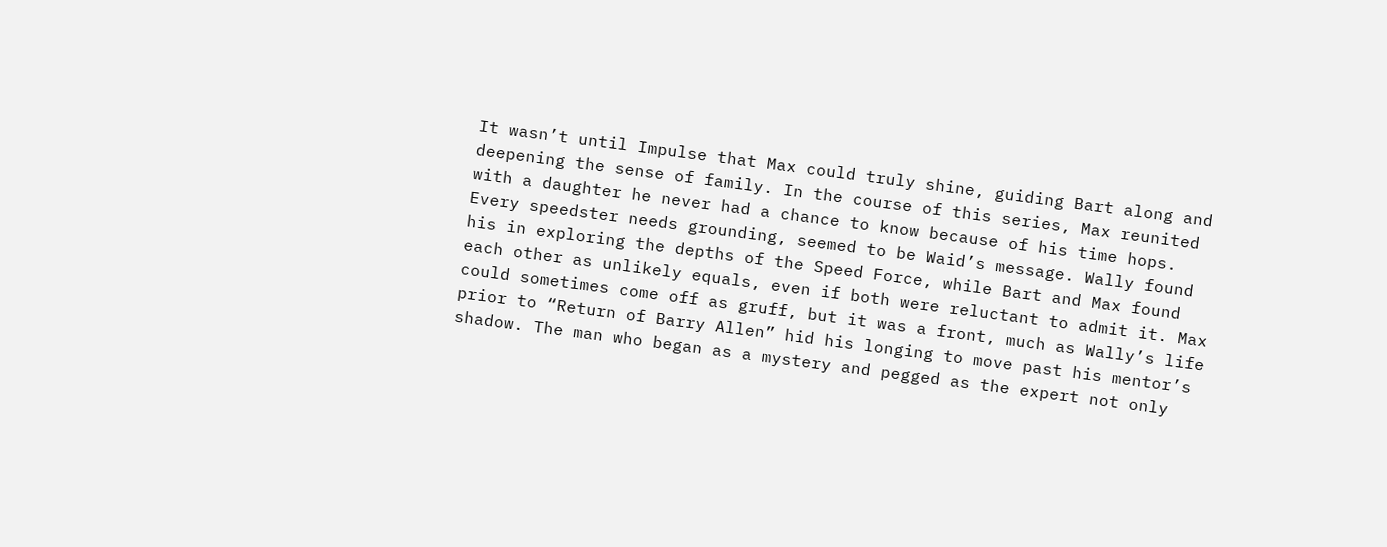It wasn’t until Impulse that Max could truly shine, guiding Bart along and deepening the sense of family. In the course of this series, Max reunited with a daughter he never had a chance to know because of his time hops. Every speedster needs grounding, seemed to be Waid’s message. Wally found his in exploring the depths of the Speed Force, while Bart and Max found each other as unlikely equals, even if both were reluctant to admit it. Max could sometimes come off as gruff, but it was a front, much as Wally’s life prior to “Return of Barry Allen” hid his longing to move past his mentor’s shadow. The man who began as a mystery and pegged as the expert not only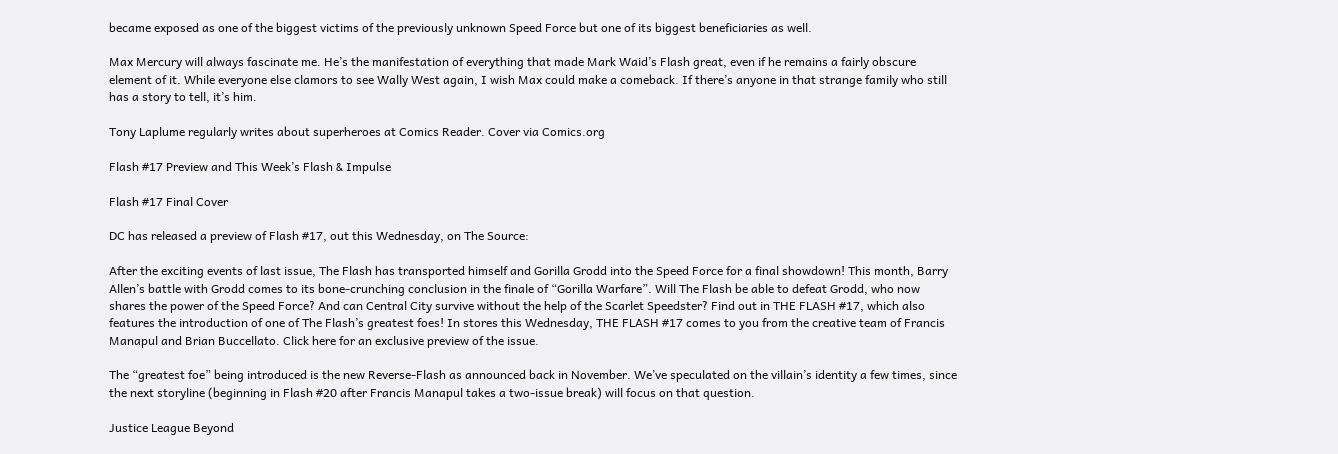became exposed as one of the biggest victims of the previously unknown Speed Force but one of its biggest beneficiaries as well.

Max Mercury will always fascinate me. He’s the manifestation of everything that made Mark Waid’s Flash great, even if he remains a fairly obscure element of it. While everyone else clamors to see Wally West again, I wish Max could make a comeback. If there’s anyone in that strange family who still has a story to tell, it’s him.

Tony Laplume regularly writes about superheroes at Comics Reader. Cover via Comics.org

Flash #17 Preview and This Week’s Flash & Impulse

Flash #17 Final Cover

DC has released a preview of Flash #17, out this Wednesday, on The Source:

After the exciting events of last issue, The Flash has transported himself and Gorilla Grodd into the Speed Force for a final showdown! This month, Barry Allen’s battle with Grodd comes to its bone-crunching conclusion in the finale of “Gorilla Warfare”. Will The Flash be able to defeat Grodd, who now shares the power of the Speed Force? And can Central City survive without the help of the Scarlet Speedster? Find out in THE FLASH #17, which also features the introduction of one of The Flash’s greatest foes! In stores this Wednesday, THE FLASH #17 comes to you from the creative team of Francis Manapul and Brian Buccellato. Click here for an exclusive preview of the issue.

The “greatest foe” being introduced is the new Reverse-Flash as announced back in November. We’ve speculated on the villain’s identity a few times, since the next storyline (beginning in Flash #20 after Francis Manapul takes a two-issue break) will focus on that question.

Justice League Beyond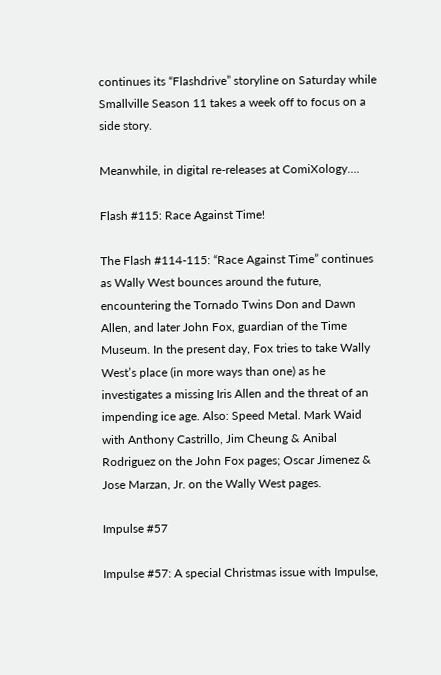continues its “Flashdrive” storyline on Saturday while Smallville Season 11 takes a week off to focus on a side story.

Meanwhile, in digital re-releases at ComiXology….

Flash #115: Race Against Time!

The Flash #114-115: “Race Against Time” continues as Wally West bounces around the future, encountering the Tornado Twins Don and Dawn Allen, and later John Fox, guardian of the Time Museum. In the present day, Fox tries to take Wally West’s place (in more ways than one) as he investigates a missing Iris Allen and the threat of an impending ice age. Also: Speed Metal. Mark Waid with Anthony Castrillo, Jim Cheung & Anibal Rodriguez on the John Fox pages; Oscar Jimenez & Jose Marzan, Jr. on the Wally West pages.

Impulse #57

Impulse #57: A special Christmas issue with Impulse,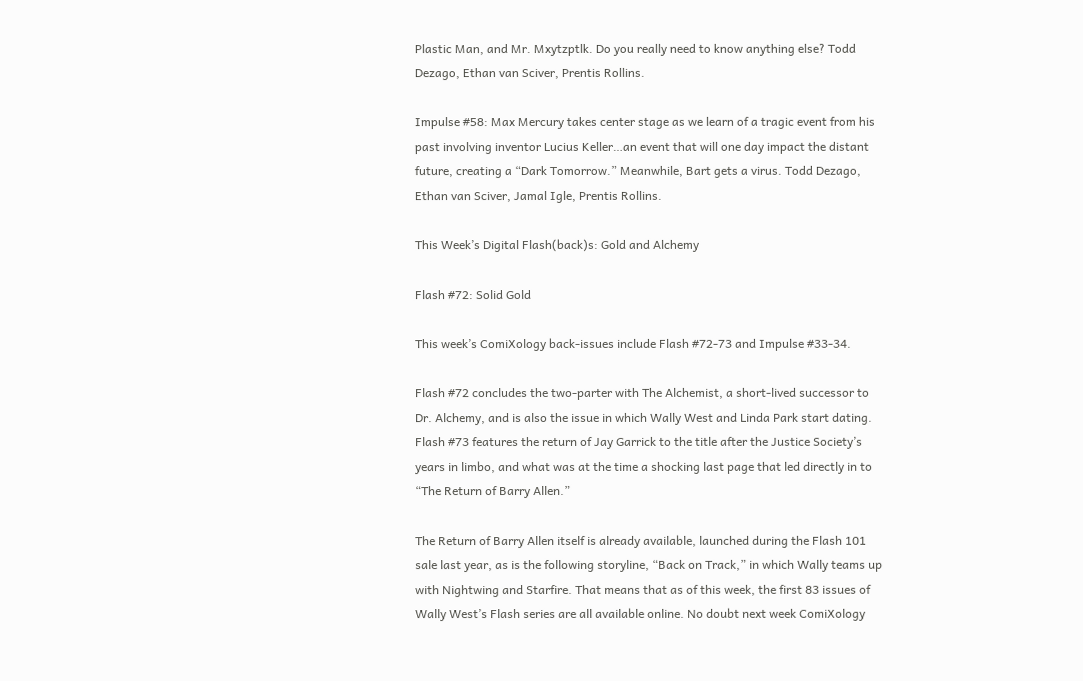Plastic Man, and Mr. Mxytzptlk. Do you really need to know anything else? Todd Dezago, Ethan van Sciver, Prentis Rollins.

Impulse #58: Max Mercury takes center stage as we learn of a tragic event from his past involving inventor Lucius Keller…an event that will one day impact the distant future, creating a “Dark Tomorrow.” Meanwhile, Bart gets a virus. Todd Dezago, Ethan van Sciver, Jamal Igle, Prentis Rollins.

This Week’s Digital Flash(back)s: Gold and Alchemy

Flash #72: Solid Gold

This week’s ComiXology back-issues include Flash #72-73 and Impulse #33-34.

Flash #72 concludes the two-parter with The Alchemist, a short-lived successor to Dr. Alchemy, and is also the issue in which Wally West and Linda Park start dating. Flash #73 features the return of Jay Garrick to the title after the Justice Society’s years in limbo, and what was at the time a shocking last page that led directly in to “The Return of Barry Allen.”

The Return of Barry Allen itself is already available, launched during the Flash 101 sale last year, as is the following storyline, “Back on Track,” in which Wally teams up with Nightwing and Starfire. That means that as of this week, the first 83 issues of Wally West’s Flash series are all available online. No doubt next week ComiXology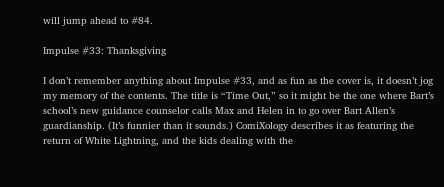will jump ahead to #84.

Impulse #33: Thanksgiving

I don’t remember anything about Impulse #33, and as fun as the cover is, it doesn’t jog my memory of the contents. The title is “Time Out,” so it might be the one where Bart’s school’s new guidance counselor calls Max and Helen in to go over Bart Allen’s guardianship. (It’s funnier than it sounds.) ComiXology describes it as featuring the return of White Lightning, and the kids dealing with the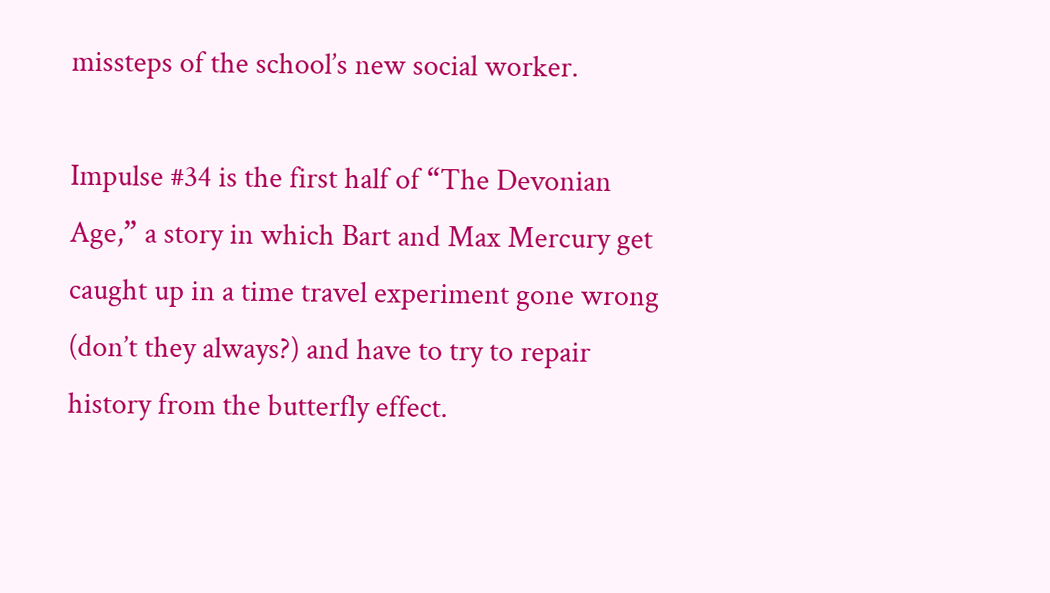missteps of the school’s new social worker.

Impulse #34 is the first half of “The Devonian Age,” a story in which Bart and Max Mercury get caught up in a time travel experiment gone wrong (don’t they always?) and have to try to repair history from the butterfly effect.